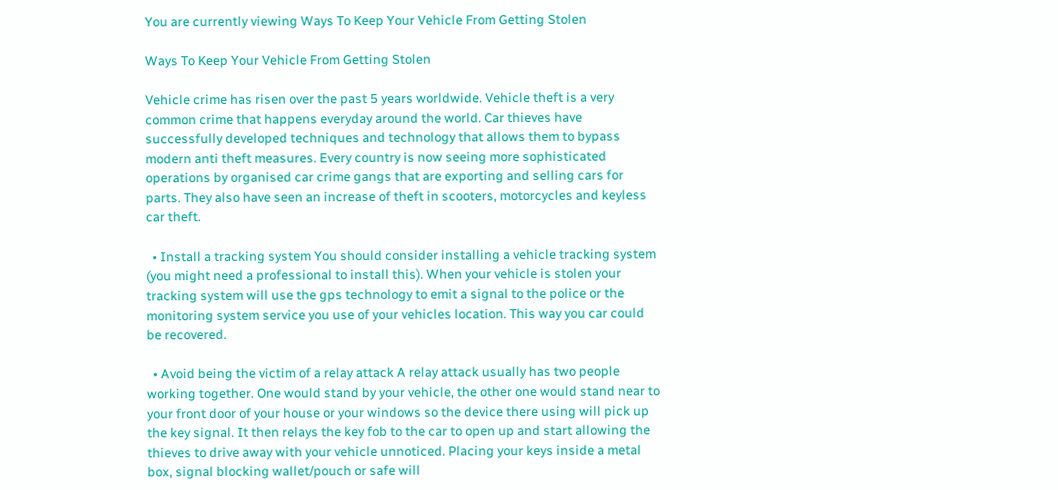You are currently viewing Ways To Keep Your Vehicle From Getting Stolen

Ways To Keep Your Vehicle From Getting Stolen

Vehicle crime has risen over the past 5 years worldwide. Vehicle theft is a very common crime that happens everyday around the world. Car thieves have successfully developed techniques and technology that allows them to bypass modern anti theft measures. Every country is now seeing more sophisticated operations by organised car crime gangs that are exporting and selling cars for parts. They also have seen an increase of theft in scooters, motorcycles and keyless car theft.

  • Install a tracking system You should consider installing a vehicle tracking system (you might need a professional to install this). When your vehicle is stolen your tracking system will use the gps technology to emit a signal to the police or the monitoring system service you use of your vehicles location. This way you car could be recovered.

  • Avoid being the victim of a relay attack A relay attack usually has two people working together. One would stand by your vehicle, the other one would stand near to your front door of your house or your windows so the device there using will pick up the key signal. It then relays the key fob to the car to open up and start allowing the thieves to drive away with your vehicle unnoticed. Placing your keys inside a metal box, signal blocking wallet/pouch or safe will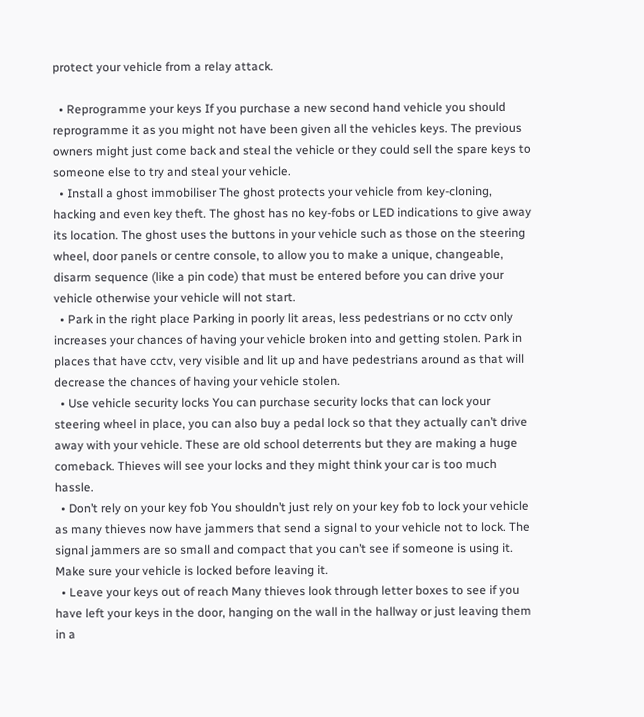protect your vehicle from a relay attack.

  • Reprogramme your keys If you purchase a new second hand vehicle you should reprogramme it as you might not have been given all the vehicles keys. The previous owners might just come back and steal the vehicle or they could sell the spare keys to someone else to try and steal your vehicle.
  • Install a ghost immobiliser The ghost protects your vehicle from key-cloning, hacking and even key theft. The ghost has no key-fobs or LED indications to give away its location. The ghost uses the buttons in your vehicle such as those on the steering wheel, door panels or centre console, to allow you to make a unique, changeable, disarm sequence (like a pin code) that must be entered before you can drive your vehicle otherwise your vehicle will not start.
  • Park in the right place Parking in poorly lit areas, less pedestrians or no cctv only increases your chances of having your vehicle broken into and getting stolen. Park in places that have cctv, very visible and lit up and have pedestrians around as that will decrease the chances of having your vehicle stolen.
  • Use vehicle security locks You can purchase security locks that can lock your steering wheel in place, you can also buy a pedal lock so that they actually can’t drive away with your vehicle. These are old school deterrents but they are making a huge comeback. Thieves will see your locks and they might think your car is too much hassle.
  • Don’t rely on your key fob You shouldn’t just rely on your key fob to lock your vehicle as many thieves now have jammers that send a signal to your vehicle not to lock. The signal jammers are so small and compact that you can’t see if someone is using it. Make sure your vehicle is locked before leaving it.
  • Leave your keys out of reach Many thieves look through letter boxes to see if you have left your keys in the door, hanging on the wall in the hallway or just leaving them in a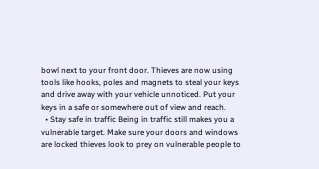bowl next to your front door. Thieves are now using tools like hooks, poles and magnets to steal your keys and drive away with your vehicle unnoticed. Put your keys in a safe or somewhere out of view and reach.
  • Stay safe in traffic Being in traffic still makes you a vulnerable target. Make sure your doors and windows are locked thieves look to prey on vulnerable people to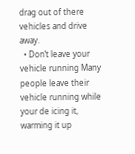drag out of there vehicles and drive away.
  • Don’t leave your vehicle running Many people leave their vehicle running while your de icing it, warming it up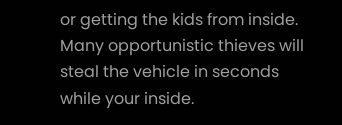or getting the kids from inside. Many opportunistic thieves will steal the vehicle in seconds while your inside.